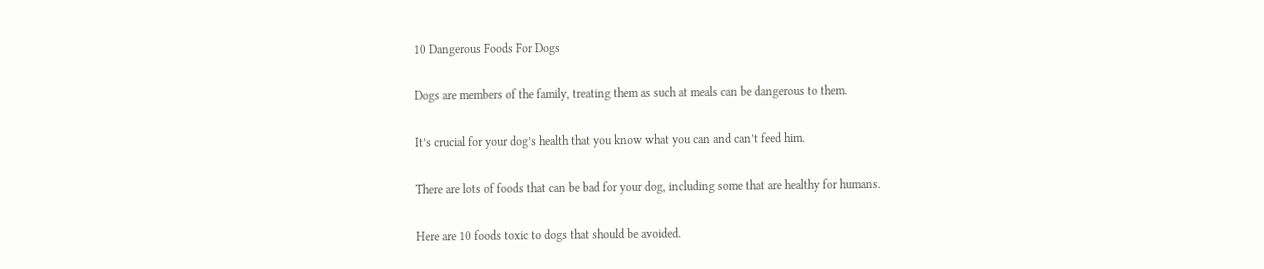10 Dangerous Foods For Dogs

Dogs are members of the family, treating them as such at meals can be dangerous to them.

It’s crucial for your dog’s health that you know what you can and can’t feed him.

There are lots of foods that can be bad for your dog, including some that are healthy for humans.

Here are 10 foods toxic to dogs that should be avoided.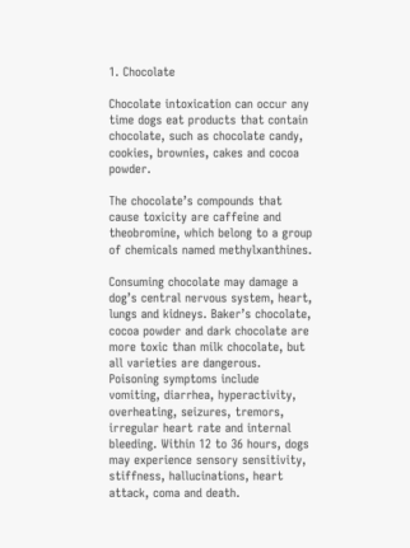1. Chocolate

Chocolate intoxication can occur any time dogs eat products that contain chocolate, such as chocolate candy, cookies, brownies, cakes and cocoa powder.

The chocolate’s compounds that cause toxicity are caffeine and theobromine, which belong to a group of chemicals named methylxanthines.

Consuming chocolate may damage a dog’s central nervous system, heart, lungs and kidneys. Baker’s chocolate, cocoa powder and dark chocolate are more toxic than milk chocolate, but all varieties are dangerous. Poisoning symptoms include vomiting, diarrhea, hyperactivity, overheating, seizures, tremors, irregular heart rate and internal bleeding. Within 12 to 36 hours, dogs may experience sensory sensitivity, stiffness, hallucinations, heart attack, coma and death.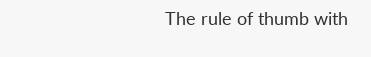The rule of thumb with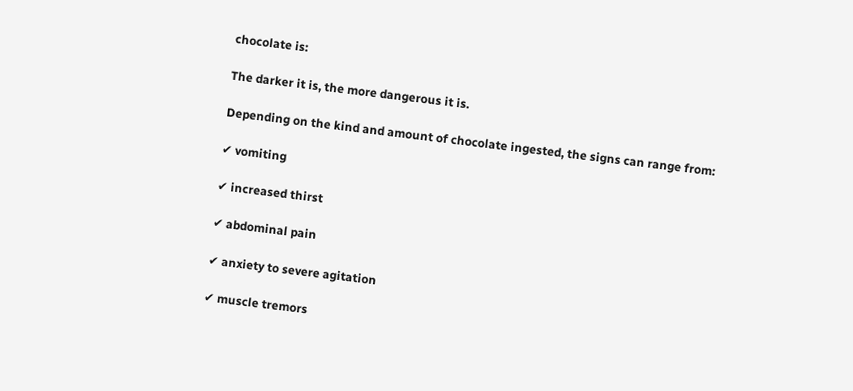chocolate is:

The darker it is, the more dangerous it is.

Depending on the kind and amount of chocolate ingested, the signs can range from:

✔ vomiting

✔ increased thirst

✔ abdominal pain

✔ anxiety to severe agitation

✔ muscle tremors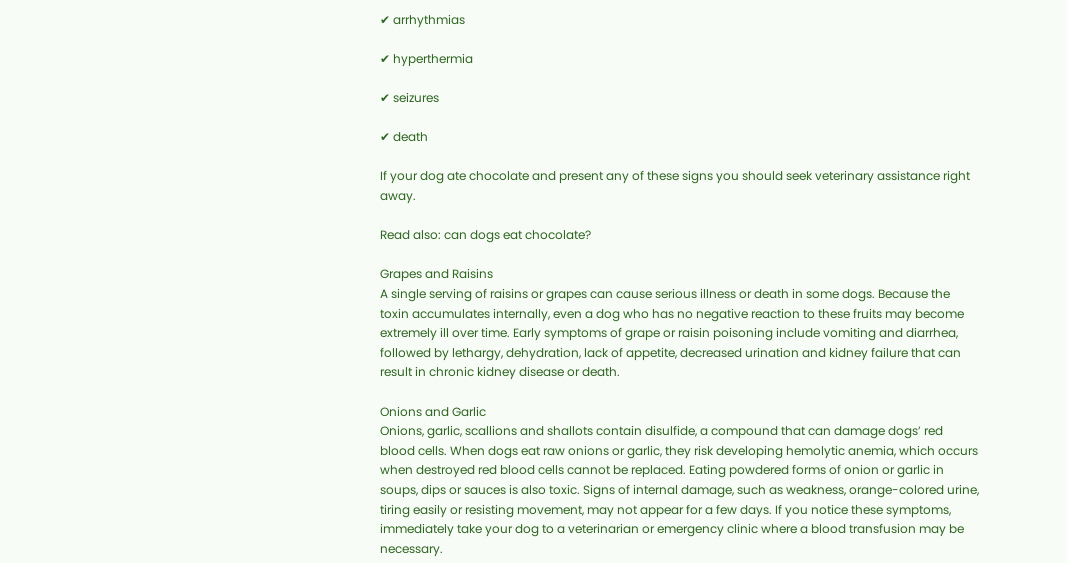✔ arrhythmias

✔ hyperthermia

✔ seizures

✔ death

If your dog ate chocolate and present any of these signs you should seek veterinary assistance right away.

Read also: can dogs eat chocolate?

Grapes and Raisins
A single serving of raisins or grapes can cause serious illness or death in some dogs. Because the toxin accumulates internally, even a dog who has no negative reaction to these fruits may become extremely ill over time. Early symptoms of grape or raisin poisoning include vomiting and diarrhea, followed by lethargy, dehydration, lack of appetite, decreased urination and kidney failure that can result in chronic kidney disease or death.

Onions and Garlic
Onions, garlic, scallions and shallots contain disulfide, a compound that can damage dogs’ red blood cells. When dogs eat raw onions or garlic, they risk developing hemolytic anemia, which occurs when destroyed red blood cells cannot be replaced. Eating powdered forms of onion or garlic in soups, dips or sauces is also toxic. Signs of internal damage, such as weakness, orange-colored urine, tiring easily or resisting movement, may not appear for a few days. If you notice these symptoms, immediately take your dog to a veterinarian or emergency clinic where a blood transfusion may be necessary.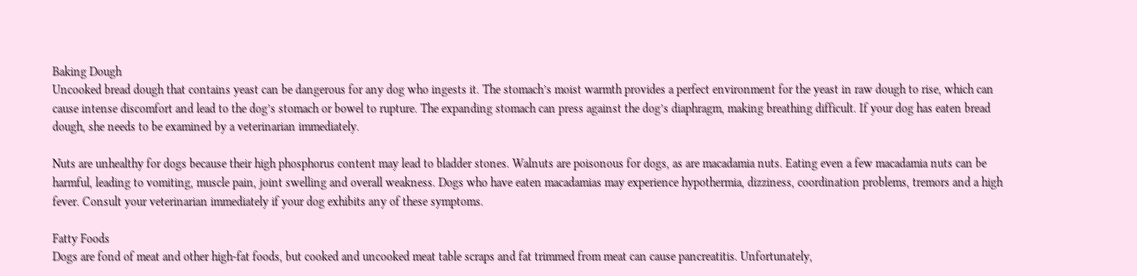Baking Dough
Uncooked bread dough that contains yeast can be dangerous for any dog who ingests it. The stomach’s moist warmth provides a perfect environment for the yeast in raw dough to rise, which can cause intense discomfort and lead to the dog’s stomach or bowel to rupture. The expanding stomach can press against the dog’s diaphragm, making breathing difficult. If your dog has eaten bread dough, she needs to be examined by a veterinarian immediately.

Nuts are unhealthy for dogs because their high phosphorus content may lead to bladder stones. Walnuts are poisonous for dogs, as are macadamia nuts. Eating even a few macadamia nuts can be harmful, leading to vomiting, muscle pain, joint swelling and overall weakness. Dogs who have eaten macadamias may experience hypothermia, dizziness, coordination problems, tremors and a high fever. Consult your veterinarian immediately if your dog exhibits any of these symptoms.

Fatty Foods
Dogs are fond of meat and other high-fat foods, but cooked and uncooked meat table scraps and fat trimmed from meat can cause pancreatitis. Unfortunately,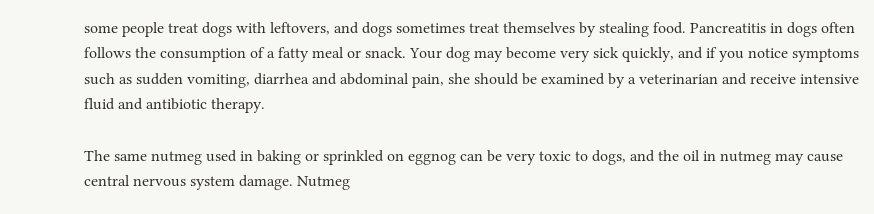some people treat dogs with leftovers, and dogs sometimes treat themselves by stealing food. Pancreatitis in dogs often follows the consumption of a fatty meal or snack. Your dog may become very sick quickly, and if you notice symptoms such as sudden vomiting, diarrhea and abdominal pain, she should be examined by a veterinarian and receive intensive fluid and antibiotic therapy.

The same nutmeg used in baking or sprinkled on eggnog can be very toxic to dogs, and the oil in nutmeg may cause central nervous system damage. Nutmeg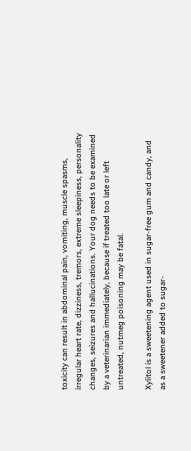toxicity can result in abdominal pain, vomiting, muscle spasms, irregular heart rate, dizziness, tremors, extreme sleepiness, personality changes, seizures and hallucinations. Your dog needs to be examined by a veterinarian immediately, because if treated too late or left untreated, nutmeg poisoning may be fatal.

Xylitol is a sweetening agent used in sugar-free gum and candy, and as a sweetener added to sugar-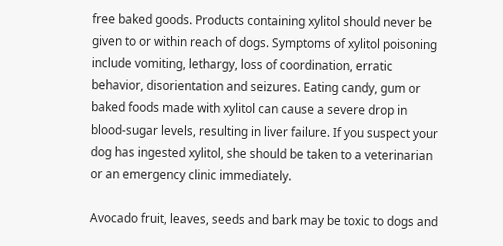free baked goods. Products containing xylitol should never be given to or within reach of dogs. Symptoms of xylitol poisoning include vomiting, lethargy, loss of coordination, erratic behavior, disorientation and seizures. Eating candy, gum or baked foods made with xylitol can cause a severe drop in blood-sugar levels, resulting in liver failure. If you suspect your dog has ingested xylitol, she should be taken to a veterinarian or an emergency clinic immediately.

Avocado fruit, leaves, seeds and bark may be toxic to dogs and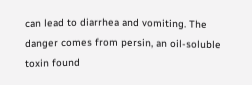can lead to diarrhea and vomiting. The danger comes from persin, an oil-soluble toxin found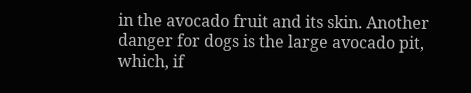in the avocado fruit and its skin. Another danger for dogs is the large avocado pit, which, if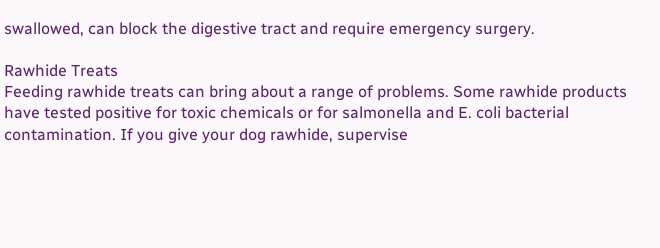swallowed, can block the digestive tract and require emergency surgery.

Rawhide Treats
Feeding rawhide treats can bring about a range of problems. Some rawhide products have tested positive for toxic chemicals or for salmonella and E. coli bacterial contamination. If you give your dog rawhide, supervise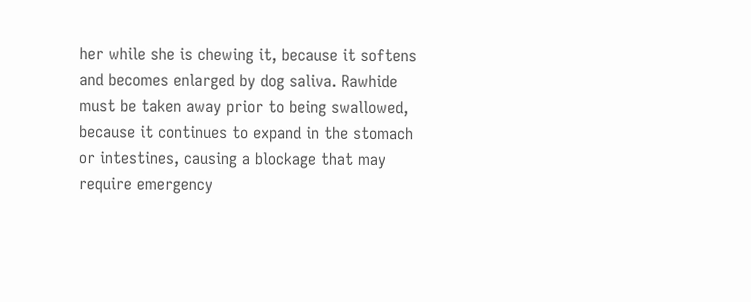her while she is chewing it, because it softens and becomes enlarged by dog saliva. Rawhide must be taken away prior to being swallowed, because it continues to expand in the stomach or intestines, causing a blockage that may require emergency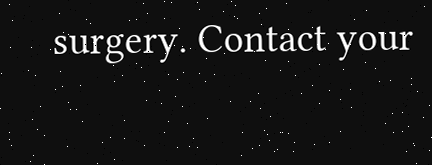surgery. Contact your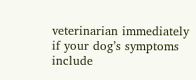veterinarian immediately if your dog’s symptoms include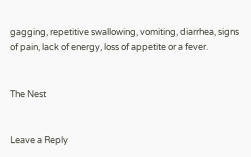gagging, repetitive swallowing, vomiting, diarrhea, signs of pain, lack of energy, loss of appetite or a fever.


The Nest


Leave a Reply